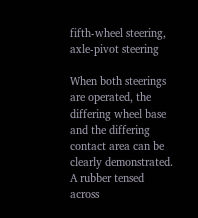fifth-wheel steering, axle-pivot steering

When both steerings are operated, the differing wheel base and the differing contact area can be clearly demonstrated. A rubber tensed across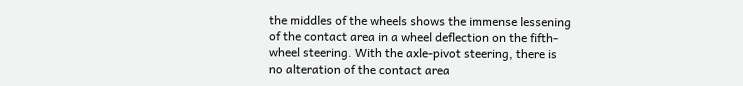the middles of the wheels shows the immense lessening of the contact area in a wheel deflection on the fifth-wheel steering. With the axle-pivot steering, there is no alteration of the contact area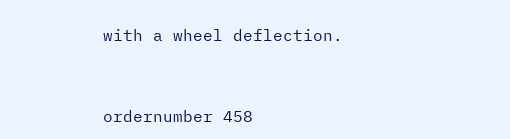with a wheel deflection.


ordernumber 458